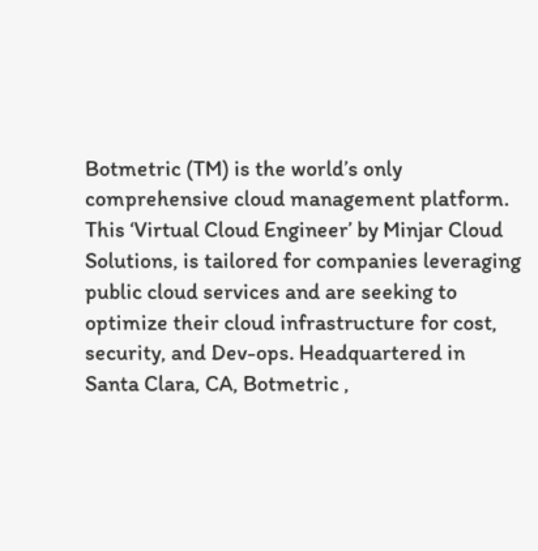Botmetric (TM) is the world’s only comprehensive cloud management platform. This ‘Virtual Cloud Engineer’ by Minjar Cloud Solutions, is tailored for companies leveraging public cloud services and are seeking to optimize their cloud infrastructure for cost, security, and Dev-ops. Headquartered in Santa Clara, CA, Botmetric ,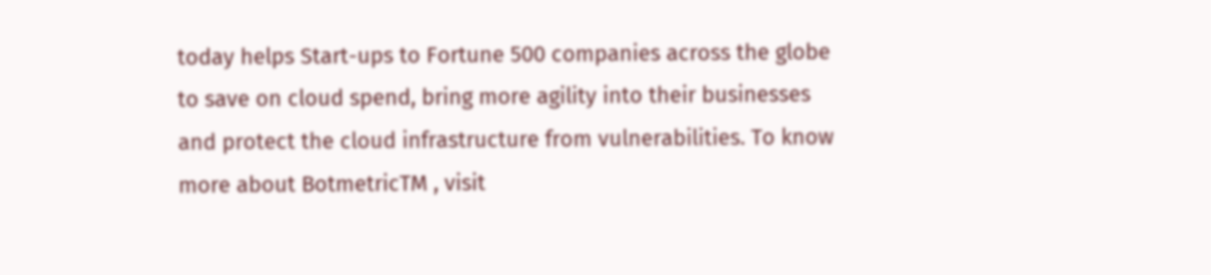today helps Start-ups to Fortune 500 companies across the globe to save on cloud spend, bring more agility into their businesses and protect the cloud infrastructure from vulnerabilities. To know more about BotmetricTM , visit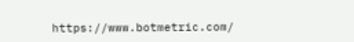https://www.botmetric.com/